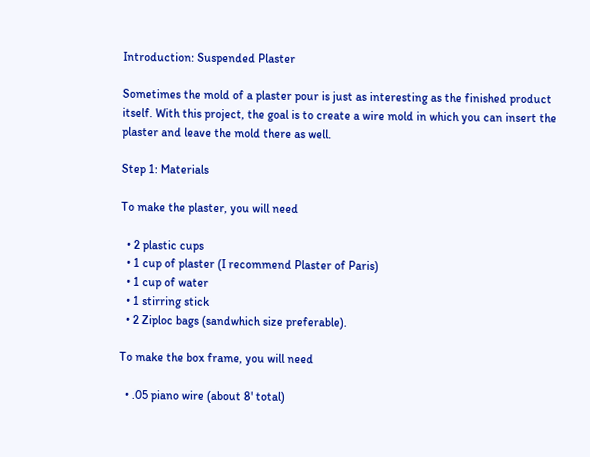Introduction: Suspended Plaster

Sometimes the mold of a plaster pour is just as interesting as the finished product itself. With this project, the goal is to create a wire mold in which you can insert the plaster and leave the mold there as well.

Step 1: Materials

To make the plaster, you will need

  • 2 plastic cups
  • 1 cup of plaster (I recommend Plaster of Paris)
  • 1 cup of water
  • 1 stirring stick
  • 2 Ziploc bags (sandwhich size preferable).

To make the box frame, you will need

  • .05 piano wire (about 8' total)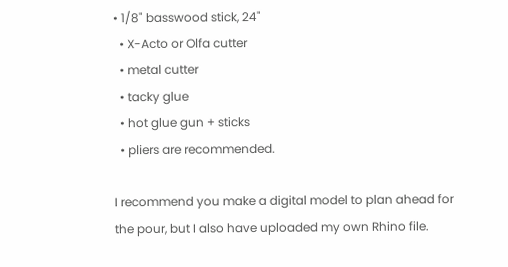• 1/8" basswood stick, 24"
  • X-Acto or Olfa cutter
  • metal cutter
  • tacky glue
  • hot glue gun + sticks
  • pliers are recommended.

I recommend you make a digital model to plan ahead for the pour, but I also have uploaded my own Rhino file.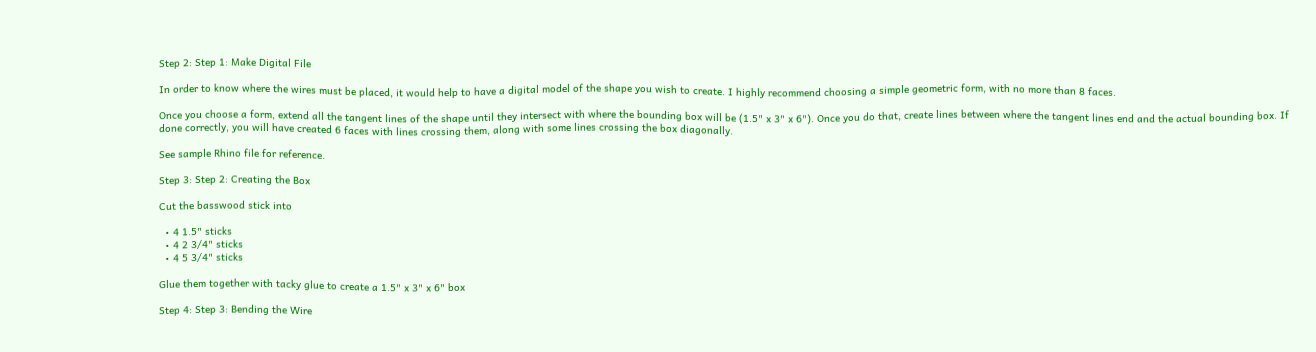Step 2: Step 1: Make Digital File

In order to know where the wires must be placed, it would help to have a digital model of the shape you wish to create. I highly recommend choosing a simple geometric form, with no more than 8 faces.

Once you choose a form, extend all the tangent lines of the shape until they intersect with where the bounding box will be (1.5" x 3" x 6"). Once you do that, create lines between where the tangent lines end and the actual bounding box. If done correctly, you will have created 6 faces with lines crossing them, along with some lines crossing the box diagonally.

See sample Rhino file for reference.

Step 3: Step 2: Creating the Box

Cut the basswood stick into

  • 4 1.5" sticks
  • 4 2 3/4" sticks
  • 4 5 3/4" sticks

Glue them together with tacky glue to create a 1.5" x 3" x 6" box

Step 4: Step 3: Bending the Wire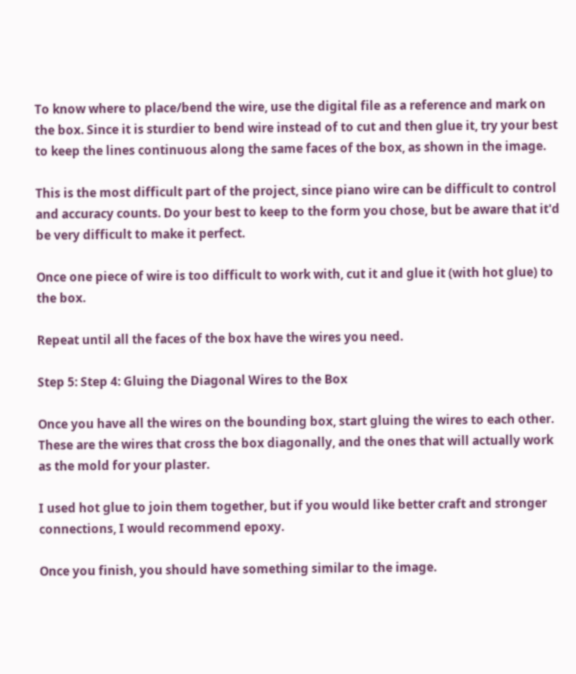To know where to place/bend the wire, use the digital file as a reference and mark on the box. Since it is sturdier to bend wire instead of to cut and then glue it, try your best to keep the lines continuous along the same faces of the box, as shown in the image.

This is the most difficult part of the project, since piano wire can be difficult to control and accuracy counts. Do your best to keep to the form you chose, but be aware that it'd be very difficult to make it perfect.

Once one piece of wire is too difficult to work with, cut it and glue it (with hot glue) to the box.

Repeat until all the faces of the box have the wires you need.

Step 5: Step 4: Gluing the Diagonal Wires to the Box

Once you have all the wires on the bounding box, start gluing the wires to each other. These are the wires that cross the box diagonally, and the ones that will actually work as the mold for your plaster.

I used hot glue to join them together, but if you would like better craft and stronger connections, I would recommend epoxy.

Once you finish, you should have something similar to the image.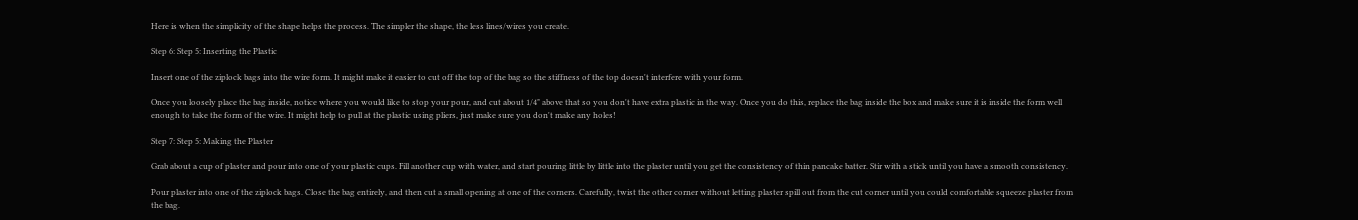Here is when the simplicity of the shape helps the process. The simpler the shape, the less lines/wires you create.

Step 6: Step 5: Inserting the Plastic

Insert one of the ziplock bags into the wire form. It might make it easier to cut off the top of the bag so the stiffness of the top doesn't interfere with your form.

Once you loosely place the bag inside, notice where you would like to stop your pour, and cut about 1/4" above that so you don't have extra plastic in the way. Once you do this, replace the bag inside the box and make sure it is inside the form well enough to take the form of the wire. It might help to pull at the plastic using pliers, just make sure you don't make any holes!

Step 7: Step 5: Making the Plaster

Grab about a cup of plaster and pour into one of your plastic cups. Fill another cup with water, and start pouring little by little into the plaster until you get the consistency of thin pancake batter. Stir with a stick until you have a smooth consistency.

Pour plaster into one of the ziplock bags. Close the bag entirely, and then cut a small opening at one of the corners. Carefully, twist the other corner without letting plaster spill out from the cut corner until you could comfortable squeeze plaster from the bag.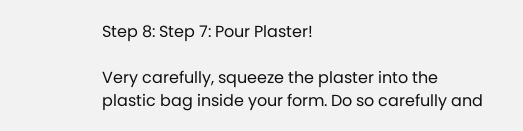Step 8: Step 7: Pour Plaster!

Very carefully, squeeze the plaster into the plastic bag inside your form. Do so carefully and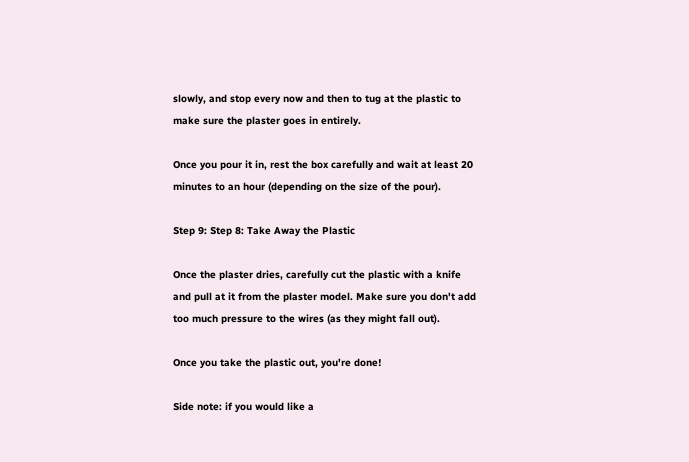slowly, and stop every now and then to tug at the plastic to make sure the plaster goes in entirely.

Once you pour it in, rest the box carefully and wait at least 20 minutes to an hour (depending on the size of the pour).

Step 9: Step 8: Take Away the Plastic

Once the plaster dries, carefully cut the plastic with a knife and pull at it from the plaster model. Make sure you don't add too much pressure to the wires (as they might fall out).

Once you take the plastic out, you're done!

Side note: if you would like a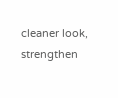cleaner look, strengthen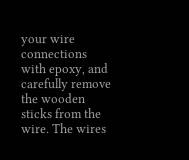your wire connections with epoxy, and carefully remove the wooden sticks from the wire. The wires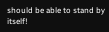should be able to stand by itself!